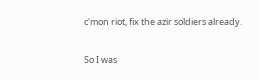c'mon riot, fix the azir soldiers already.

So I was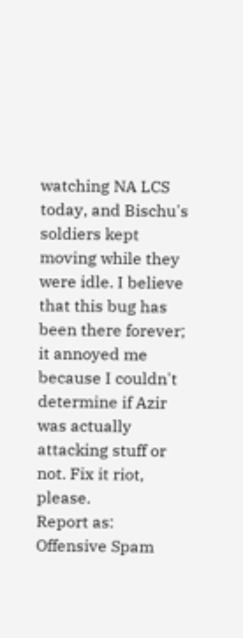watching NA LCS today, and Bischu's soldiers kept moving while they were idle. I believe that this bug has been there forever; it annoyed me because I couldn't determine if Azir was actually attacking stuff or not. Fix it riot, please.
Report as:
Offensive Spam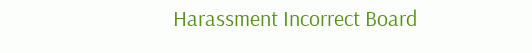Harassment Incorrect Board